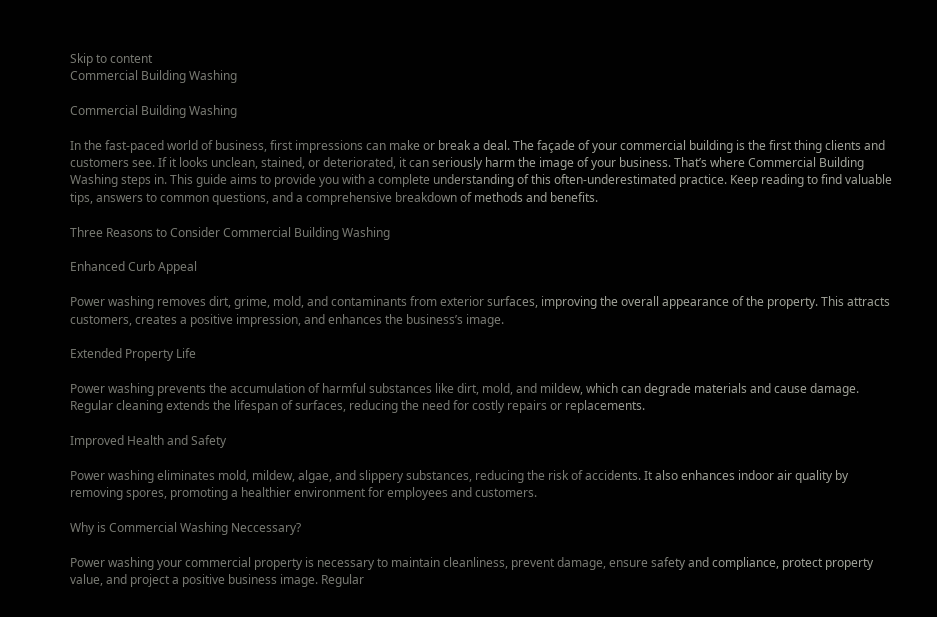Skip to content
Commercial Building Washing

Commercial Building Washing

In the fast-paced world of business, first impressions can make or break a deal. The façade of your commercial building is the first thing clients and customers see. If it looks unclean, stained, or deteriorated, it can seriously harm the image of your business. That’s where Commercial Building Washing steps in. This guide aims to provide you with a complete understanding of this often-underestimated practice. Keep reading to find valuable tips, answers to common questions, and a comprehensive breakdown of methods and benefits.

Three Reasons to Consider Commercial Building Washing

Enhanced Curb Appeal

Power washing removes dirt, grime, mold, and contaminants from exterior surfaces, improving the overall appearance of the property. This attracts customers, creates a positive impression, and enhances the business’s image.

Extended Property Life

Power washing prevents the accumulation of harmful substances like dirt, mold, and mildew, which can degrade materials and cause damage. Regular cleaning extends the lifespan of surfaces, reducing the need for costly repairs or replacements.

Improved Health and Safety

Power washing eliminates mold, mildew, algae, and slippery substances, reducing the risk of accidents. It also enhances indoor air quality by removing spores, promoting a healthier environment for employees and customers.

Why is Commercial Washing Neccessary?

Power washing your commercial property is necessary to maintain cleanliness, prevent damage, ensure safety and compliance, protect property value, and project a positive business image. Regular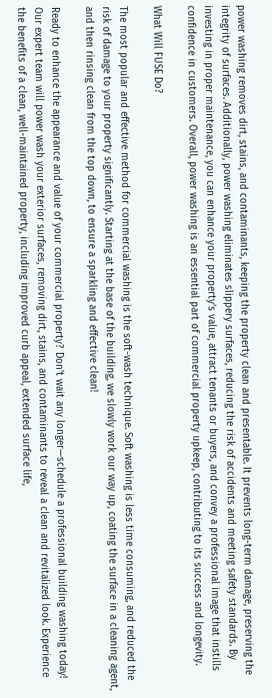power washing removes dirt, stains, and contaminants, keeping the property clean and presentable. It prevents long-term damage, preserving the integrity of surfaces. Additionally, power washing eliminates slippery surfaces, reducing the risk of accidents and meeting safety standards. By investing in proper maintenance, you can enhance your property’s value, attract tenants or buyers, and convey a professional image that instills confidence in customers. Overall, power washing is an essential part of commercial property upkeep, contributing to its success and longevity.

What Will FUSE Do?

The most popular and effective method for commercial washing is the soft-wash technique. Soft washing is less time consuming, and reduced the risk of damage to your property significantly. Starting at the base of the building, we slowly work our way up, coating the surface in a cleaning agent, and then rinsing clean from the top down, to ensure a sparkling and effective clean!

Ready to enhance the appearance and value of your commercial property? Don’t wait any longer—schedule a professional building washing today! Our expert team will power wash your exterior surfaces, removing dirt, stains, and contaminants to reveal a clean and revitalized look. Experience the benefits of a clean, well-maintained property, including improved curb appeal, extended surface life,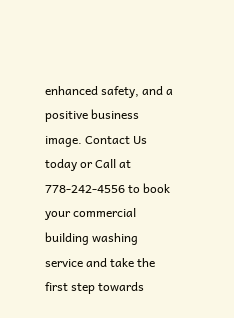enhanced safety, and a positive business image. Contact Us today or Call at 778-242-4556 to book your commercial building washing service and take the first step towards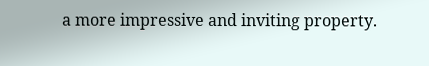a more impressive and inviting property.